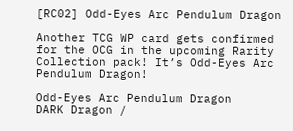[RC02] Odd-Eyes Arc Pendulum Dragon

Another TCG WP card gets confirmed for the OCG in the upcoming Rarity Collection pack! It’s Odd-Eyes Arc Pendulum Dragon!

Odd-Eyes Arc Pendulum Dragon
DARK Dragon /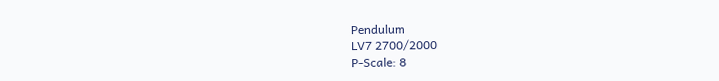Pendulum
LV7 2700/2000
P-Scale: 8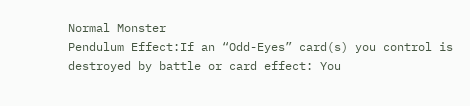Normal Monster
Pendulum Effect:If an “Odd-Eyes” card(s) you control is destroyed by battle or card effect: You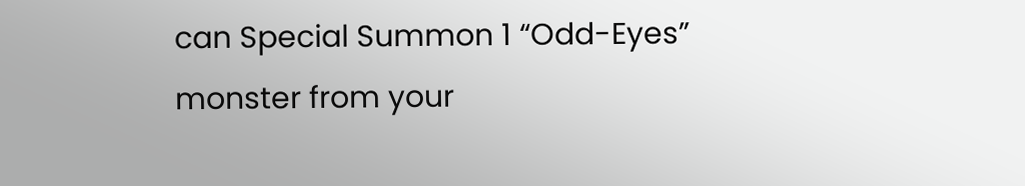can Special Summon 1 “Odd-Eyes” monster from your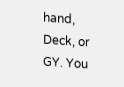hand, Deck, or GY. You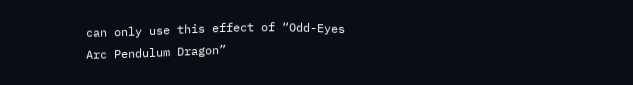can only use this effect of “Odd-Eyes Arc Pendulum Dragon”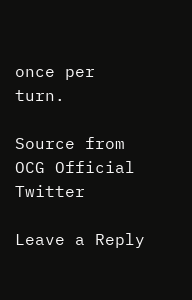once per turn.

Source from OCG Official Twitter

Leave a Reply